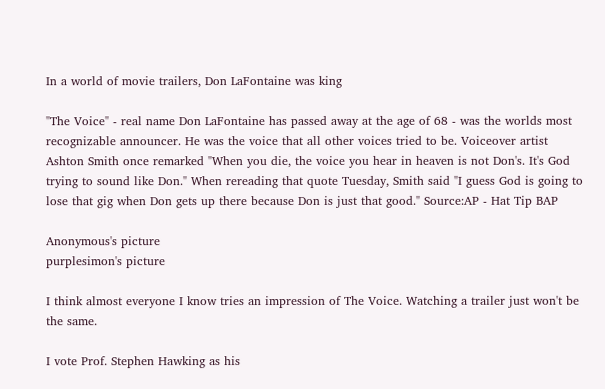In a world of movie trailers, Don LaFontaine was king

"The Voice" - real name Don LaFontaine has passed away at the age of 68 - was the worlds most recognizable announcer. He was the voice that all other voices tried to be. Voiceover artist Ashton Smith once remarked "When you die, the voice you hear in heaven is not Don's. It's God trying to sound like Don." When rereading that quote Tuesday, Smith said "I guess God is going to lose that gig when Don gets up there because Don is just that good." Source:AP - Hat Tip BAP

Anonymous's picture
purplesimon's picture

I think almost everyone I know tries an impression of The Voice. Watching a trailer just won't be the same.

I vote Prof. Stephen Hawking as his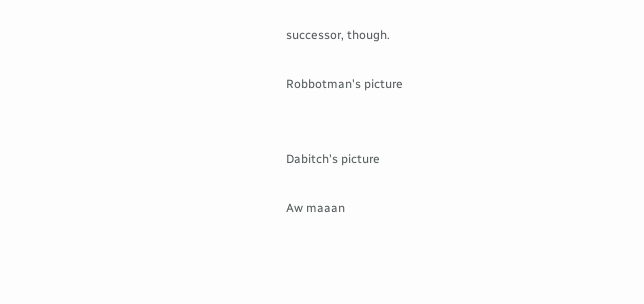successor, though.

Robbotman's picture


Dabitch's picture

Aw maaan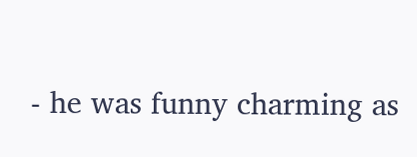- he was funny charming as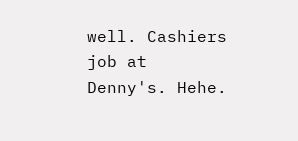well. Cashiers job at Denny's. Hehe.